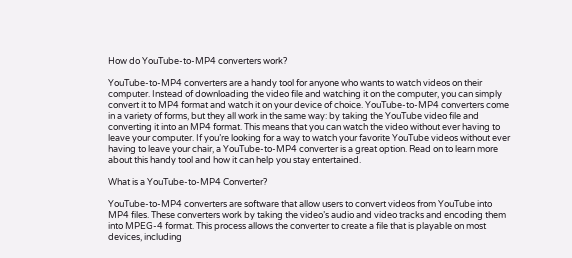How do YouTube-to-MP4 converters work?

YouTube-to-MP4 converters are a handy tool for anyone who wants to watch videos on their computer. Instead of downloading the video file and watching it on the computer, you can simply convert it to MP4 format and watch it on your device of choice. YouTube-to-MP4 converters come in a variety of forms, but they all work in the same way: by taking the YouTube video file and converting it into an MP4 format. This means that you can watch the video without ever having to leave your computer. If you’re looking for a way to watch your favorite YouTube videos without ever having to leave your chair, a YouTube-to-MP4 converter is a great option. Read on to learn more about this handy tool and how it can help you stay entertained.

What is a YouTube-to-MP4 Converter?

YouTube-to-MP4 converters are software that allow users to convert videos from YouTube into MP4 files. These converters work by taking the video’s audio and video tracks and encoding them into MPEG-4 format. This process allows the converter to create a file that is playable on most devices, including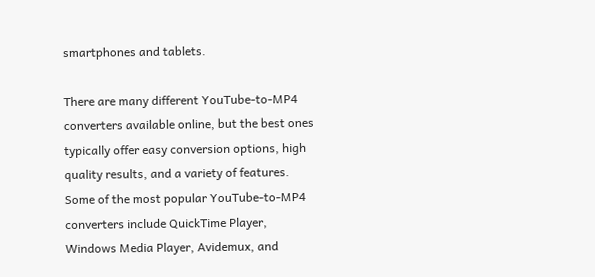smartphones and tablets.

There are many different YouTube-to-MP4 converters available online, but the best ones typically offer easy conversion options, high quality results, and a variety of features. Some of the most popular YouTube-to-MP4 converters include QuickTime Player, Windows Media Player, Avidemux, and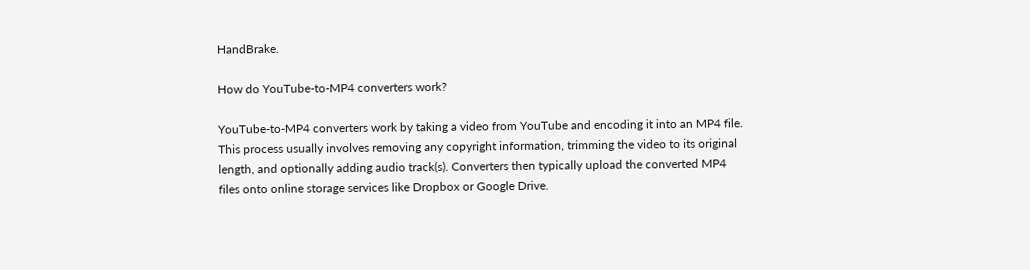HandBrake.

How do YouTube-to-MP4 converters work?

YouTube-to-MP4 converters work by taking a video from YouTube and encoding it into an MP4 file. This process usually involves removing any copyright information, trimming the video to its original length, and optionally adding audio track(s). Converters then typically upload the converted MP4 files onto online storage services like Dropbox or Google Drive.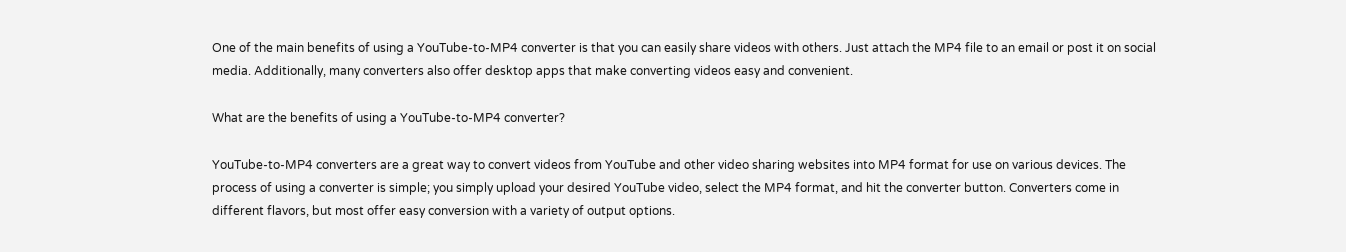One of the main benefits of using a YouTube-to-MP4 converter is that you can easily share videos with others. Just attach the MP4 file to an email or post it on social media. Additionally, many converters also offer desktop apps that make converting videos easy and convenient.

What are the benefits of using a YouTube-to-MP4 converter?

YouTube-to-MP4 converters are a great way to convert videos from YouTube and other video sharing websites into MP4 format for use on various devices. The process of using a converter is simple; you simply upload your desired YouTube video, select the MP4 format, and hit the converter button. Converters come in different flavors, but most offer easy conversion with a variety of output options.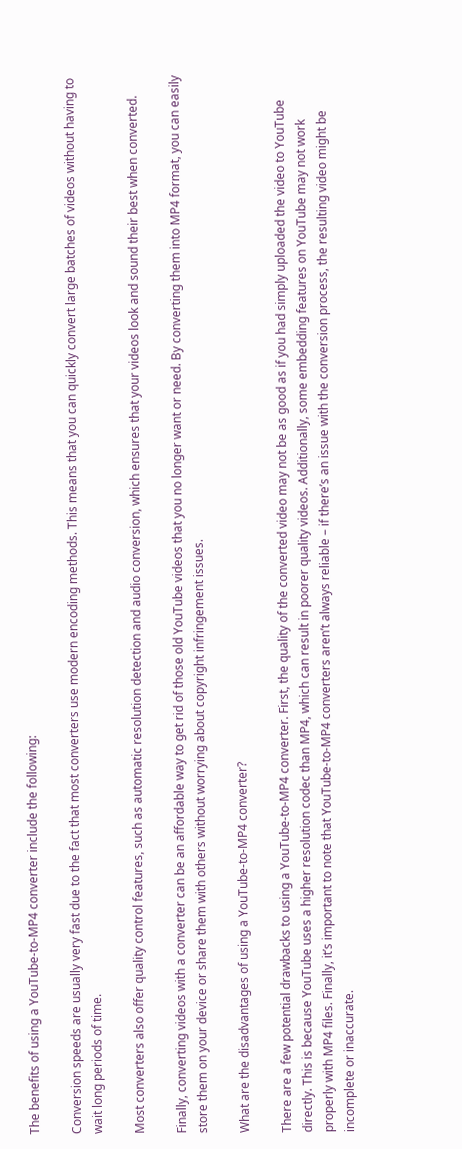The benefits of using a YouTube-to-MP4 converter include the following:

Conversion speeds are usually very fast due to the fact that most converters use modern encoding methods. This means that you can quickly convert large batches of videos without having to wait long periods of time.

Most converters also offer quality control features, such as automatic resolution detection and audio conversion, which ensures that your videos look and sound their best when converted.

Finally, converting videos with a converter can be an affordable way to get rid of those old YouTube videos that you no longer want or need. By converting them into MP4 format, you can easily store them on your device or share them with others without worrying about copyright infringement issues.

What are the disadvantages of using a YouTube-to-MP4 converter?

There are a few potential drawbacks to using a YouTube-to-MP4 converter. First, the quality of the converted video may not be as good as if you had simply uploaded the video to YouTube directly. This is because YouTube uses a higher resolution codec than MP4, which can result in poorer quality videos. Additionally, some embedding features on YouTube may not work properly with MP4 files. Finally, it’s important to note that YouTube-to-MP4 converters aren’t always reliable – if there’s an issue with the conversion process, the resulting video might be incomplete or inaccurate.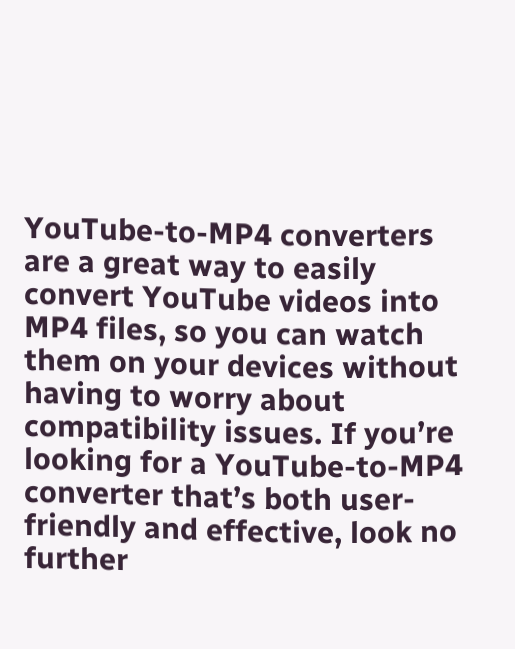YouTube-to-MP4 converters are a great way to easily convert YouTube videos into MP4 files, so you can watch them on your devices without having to worry about compatibility issues. If you’re looking for a YouTube-to-MP4 converter that’s both user-friendly and effective, look no further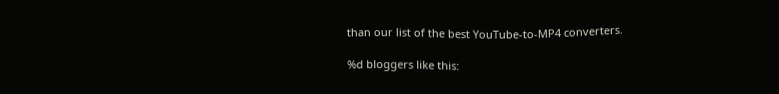than our list of the best YouTube-to-MP4 converters.

%d bloggers like this: